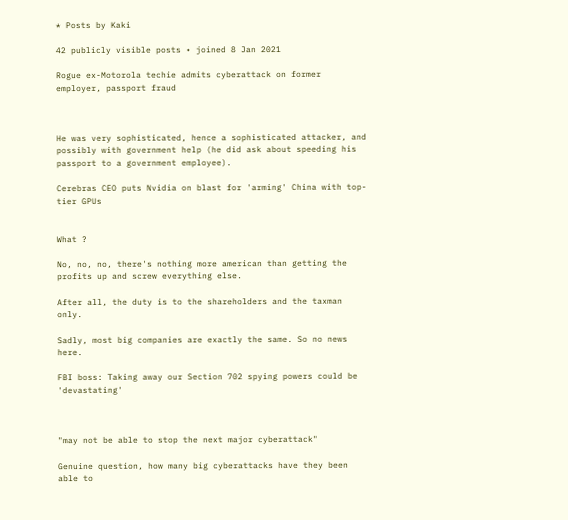* Posts by Kaki

42 publicly visible posts • joined 8 Jan 2021

Rogue ex-Motorola techie admits cyberattack on former employer, passport fraud



He was very sophisticated, hence a sophisticated attacker, and possibly with government help (he did ask about speeding his passport to a government employee).

Cerebras CEO puts Nvidia on blast for 'arming' China with top-tier GPUs


What ?

No, no, no, there's nothing more american than getting the profits up and screw everything else.

After all, the duty is to the shareholders and the taxman only.

Sadly, most big companies are exactly the same. So no news here.

FBI boss: Taking away our Section 702 spying powers could be 'devastating'



"may not be able to stop the next major cyberattack"

Genuine question, how many big cyberattacks have they been able to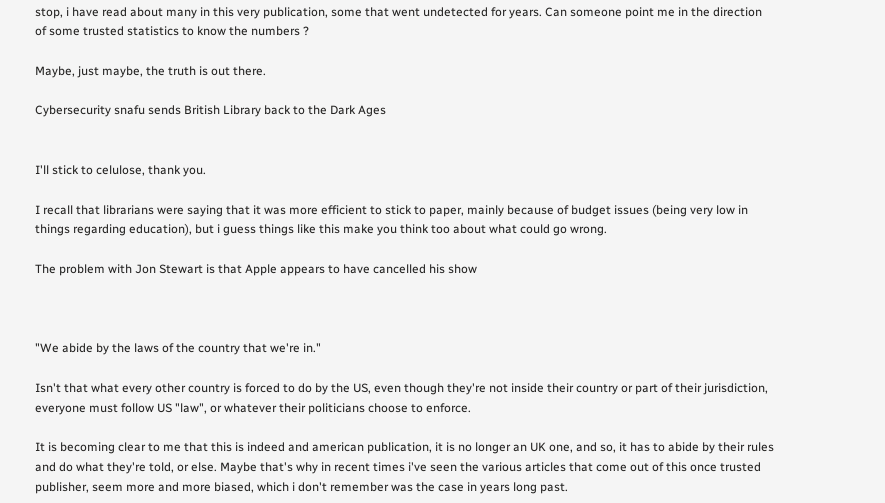stop, i have read about many in this very publication, some that went undetected for years. Can someone point me in the direction of some trusted statistics to know the numbers ?

Maybe, just maybe, the truth is out there.

Cybersecurity snafu sends British Library back to the Dark Ages


I'll stick to celulose, thank you.

I recall that librarians were saying that it was more efficient to stick to paper, mainly because of budget issues (being very low in things regarding education), but i guess things like this make you think too about what could go wrong.

The problem with Jon Stewart is that Apple appears to have cancelled his show



"We abide by the laws of the country that we're in."

Isn't that what every other country is forced to do by the US, even though they're not inside their country or part of their jurisdiction, everyone must follow US "law", or whatever their politicians choose to enforce.

It is becoming clear to me that this is indeed and american publication, it is no longer an UK one, and so, it has to abide by their rules and do what they're told, or else. Maybe that's why in recent times i've seen the various articles that come out of this once trusted publisher, seem more and more biased, which i don't remember was the case in years long past.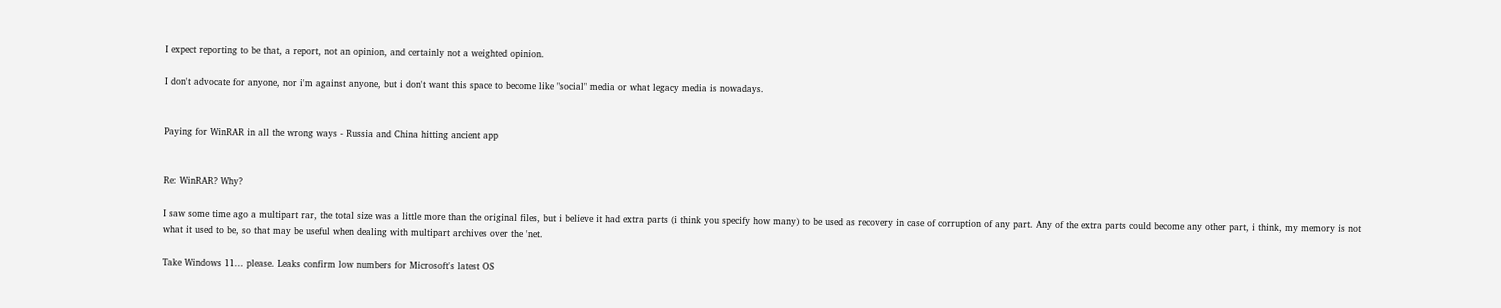I expect reporting to be that, a report, not an opinion, and certainly not a weighted opinion.

I don't advocate for anyone, nor i'm against anyone, but i don't want this space to become like "social" media or what legacy media is nowadays.


Paying for WinRAR in all the wrong ways - Russia and China hitting ancient app


Re: WinRAR? Why?

I saw some time ago a multipart rar, the total size was a little more than the original files, but i believe it had extra parts (i think you specify how many) to be used as recovery in case of corruption of any part. Any of the extra parts could become any other part, i think, my memory is not what it used to be, so that may be useful when dealing with multipart archives over the 'net.

Take Windows 11... please. Leaks confirm low numbers for Microsoft's latest OS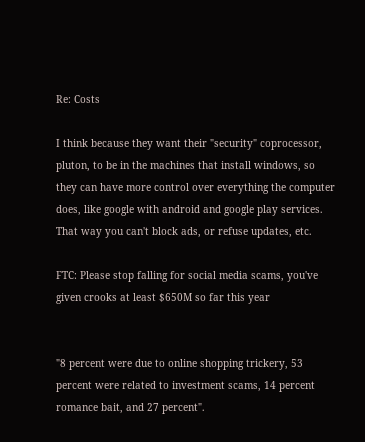Re: Costs

I think because they want their "security" coprocessor, pluton, to be in the machines that install windows, so they can have more control over everything the computer does, like google with android and google play services. That way you can't block ads, or refuse updates, etc.

FTC: Please stop falling for social media scams, you've given crooks at least $650M so far this year


"8 percent were due to online shopping trickery, 53 percent were related to investment scams, 14 percent romance bait, and 27 percent".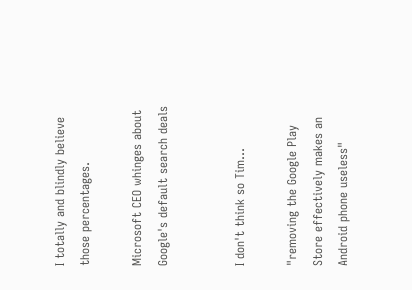I totally and blindly believe those percentages.

Microsoft CEO whinges about Google's default search deals


I don't think so Tim...

"removing the Google Play Store effectively makes an Android phone useless"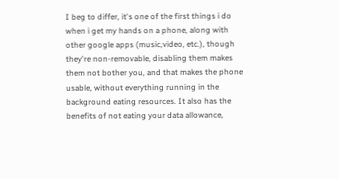I beg to differ, it's one of the first things i do when i get my hands on a phone, along with other google apps (music,video, etc.), though they're non-removable, disabling them makes them not bother you, and that makes the phone usable, without everything running in the background eating resources. It also has the benefits of not eating your data allowance,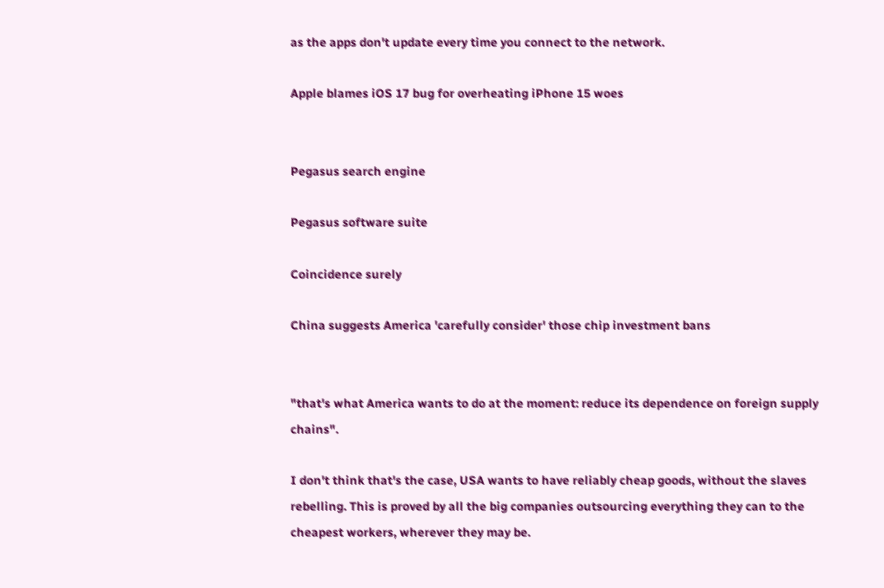as the apps don't update every time you connect to the network.

Apple blames iOS 17 bug for overheating iPhone 15 woes


Pegasus search engine

Pegasus software suite

Coincidence surely

China suggests America 'carefully consider' those chip investment bans


"that's what America wants to do at the moment: reduce its dependence on foreign supply chains".

I don't think that's the case, USA wants to have reliably cheap goods, without the slaves rebelling. This is proved by all the big companies outsourcing everything they can to the cheapest workers, wherever they may be.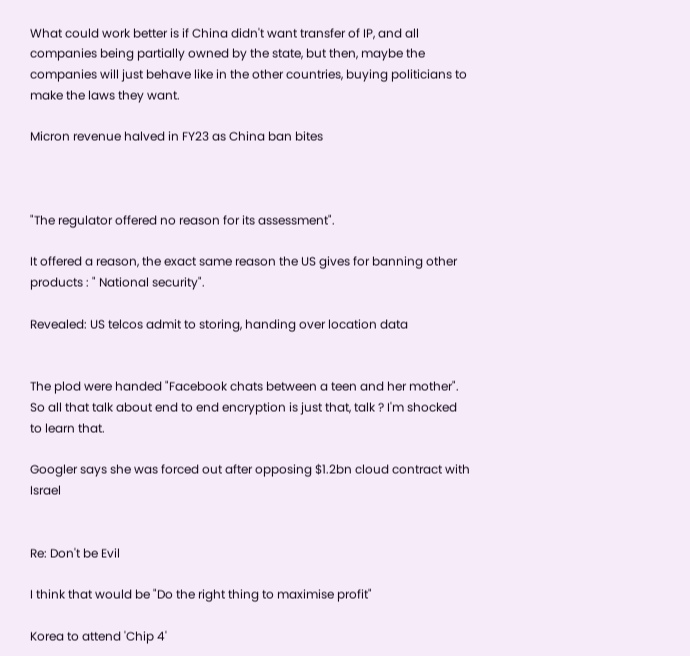What could work better is if China didn't want transfer of IP, and all companies being partially owned by the state, but then, maybe the companies will just behave like in the other countries, buying politicians to make the laws they want.

Micron revenue halved in FY23 as China ban bites



"The regulator offered no reason for its assessment".

It offered a reason, the exact same reason the US gives for banning other products : " National security".

Revealed: US telcos admit to storing, handing over location data


The plod were handed "Facebook chats between a teen and her mother". So all that talk about end to end encryption is just that, talk ? I'm shocked to learn that.

Googler says she was forced out after opposing $1.2bn cloud contract with Israel


Re: Don't be Evil

I think that would be "Do the right thing to maximise profit"

Korea to attend 'Chip 4'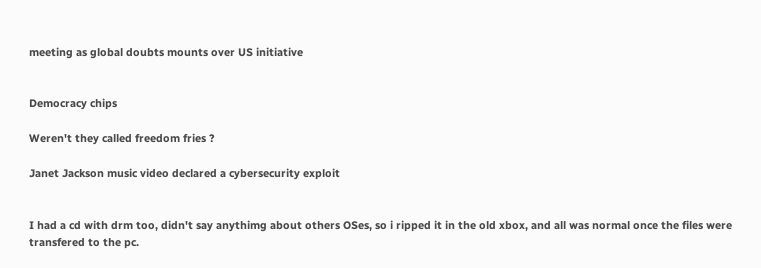meeting as global doubts mounts over US initiative


Democracy chips

Weren't they called freedom fries ?

Janet Jackson music video declared a cybersecurity exploit


I had a cd with drm too, didn't say anythimg about others OSes, so i ripped it in the old xbox, and all was normal once the files were transfered to the pc.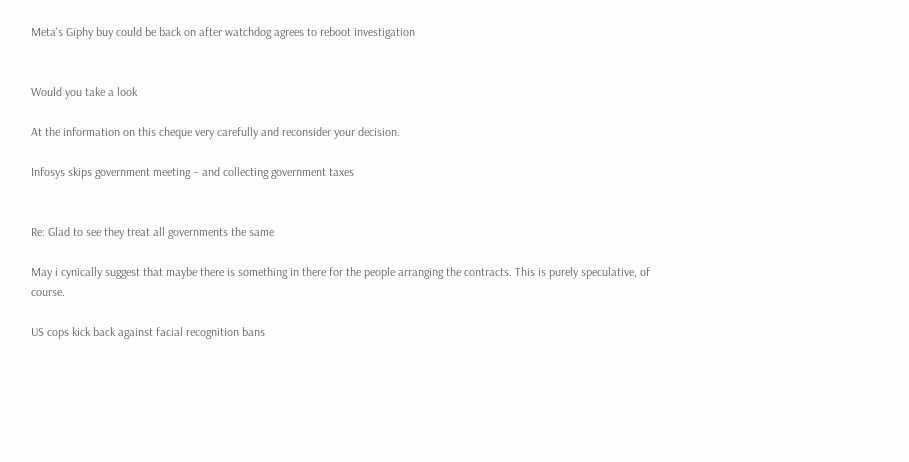Meta's Giphy buy could be back on after watchdog agrees to reboot investigation


Would you take a look

At the information on this cheque very carefully and reconsider your decision.

Infosys skips government meeting – and collecting government taxes


Re: Glad to see they treat all governments the same

May i cynically suggest that maybe there is something in there for the people arranging the contracts. This is purely speculative, of course.

US cops kick back against facial recognition bans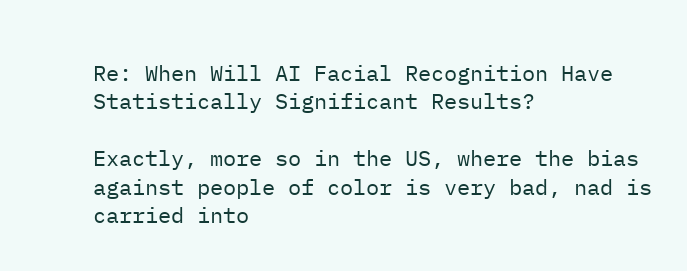Re: When Will AI Facial Recognition Have Statistically Significant Results?

Exactly, more so in the US, where the bias against people of color is very bad, nad is carried into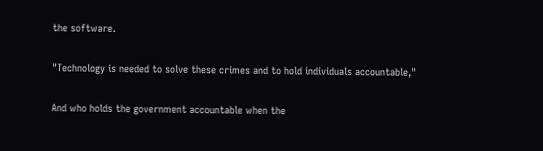the software.

"Technology is needed to solve these crimes and to hold individuals accountable,"

And who holds the government accountable when the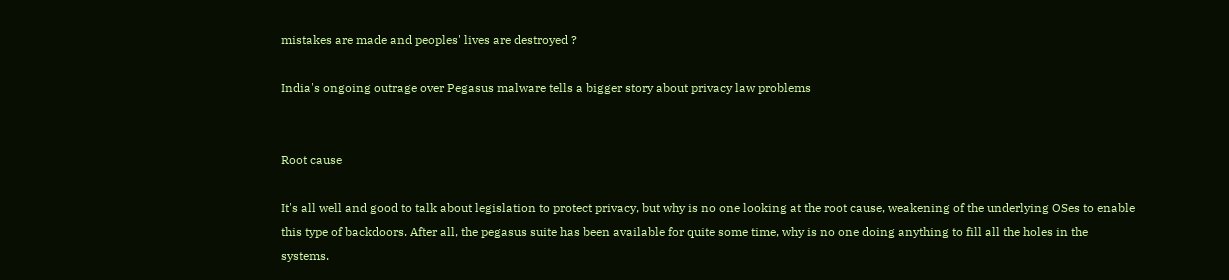mistakes are made and peoples' lives are destroyed ?

India's ongoing outrage over Pegasus malware tells a bigger story about privacy law problems


Root cause

It's all well and good to talk about legislation to protect privacy, but why is no one looking at the root cause, weakening of the underlying OSes to enable this type of backdoors. After all, the pegasus suite has been available for quite some time, why is no one doing anything to fill all the holes in the systems.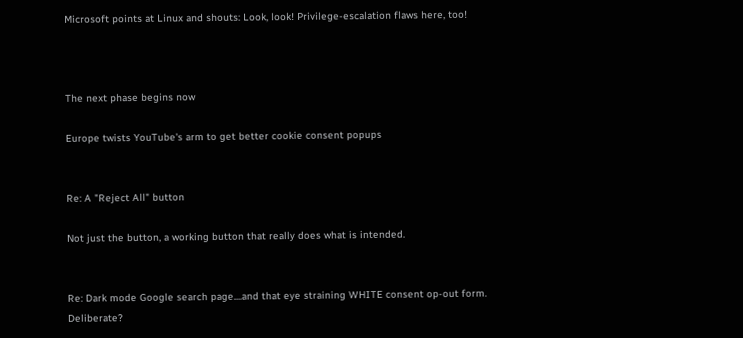Microsoft points at Linux and shouts: Look, look! Privilege-escalation flaws here, too!



The next phase begins now

Europe twists YouTube's arm to get better cookie consent popups


Re: A "Reject All" button

Not just the button, a working button that really does what is intended.


Re: Dark mode Google search page....and that eye straining WHITE consent op-out form. Deliberate?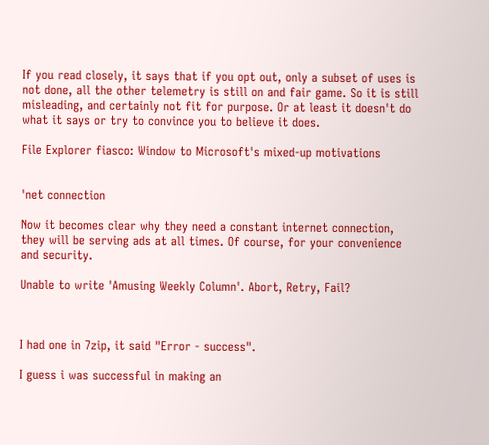If you read closely, it says that if you opt out, only a subset of uses is not done, all the other telemetry is still on and fair game. So it is still misleading, and certainly not fit for purpose. Or at least it doesn't do what it says or try to convince you to believe it does.

File Explorer fiasco: Window to Microsoft's mixed-up motivations


'net connection

Now it becomes clear why they need a constant internet connection, they will be serving ads at all times. Of course, for your convenience and security.

Unable to write 'Amusing Weekly Column'. Abort, Retry, Fail?



I had one in 7zip, it said "Error - success".

I guess i was successful in making an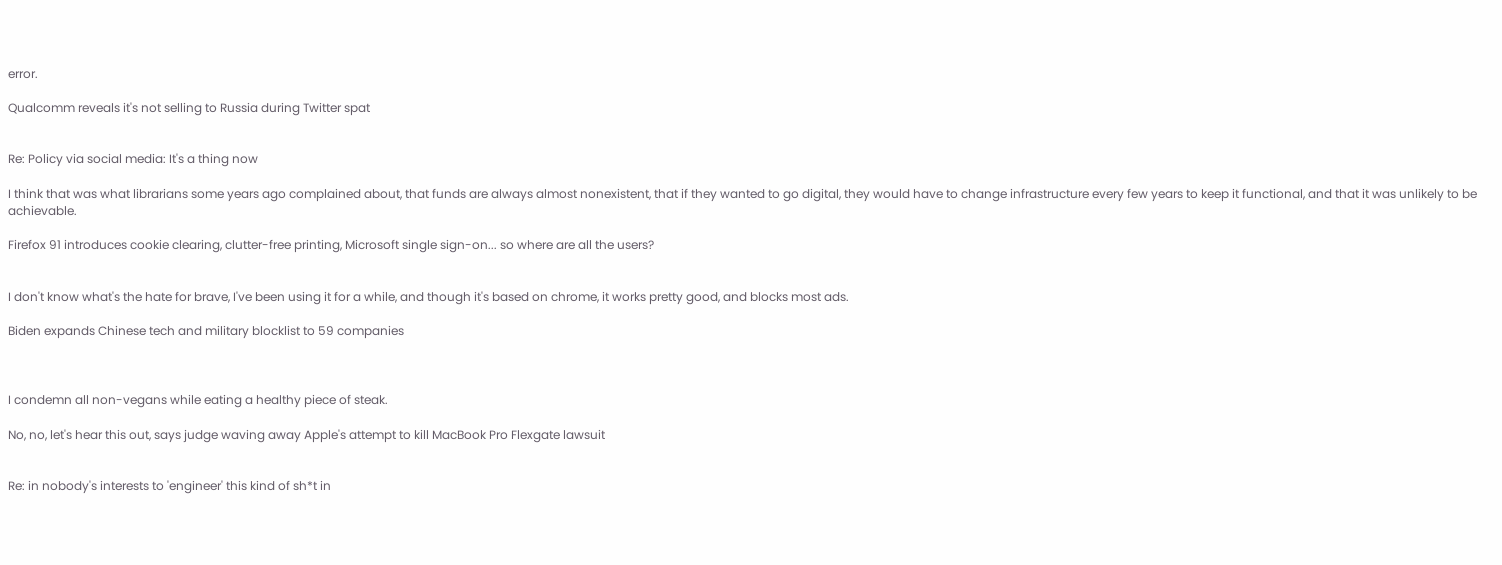error.

Qualcomm reveals it's not selling to Russia during Twitter spat


Re: Policy via social media: It's a thing now

I think that was what librarians some years ago complained about, that funds are always almost nonexistent, that if they wanted to go digital, they would have to change infrastructure every few years to keep it functional, and that it was unlikely to be achievable.

Firefox 91 introduces cookie clearing, clutter-free printing, Microsoft single sign-on... so where are all the users?


I don't know what's the hate for brave, I've been using it for a while, and though it's based on chrome, it works pretty good, and blocks most ads.

Biden expands Chinese tech and military blocklist to 59 companies



I condemn all non-vegans while eating a healthy piece of steak.

No, no, let's hear this out, says judge waving away Apple's attempt to kill MacBook Pro Flexgate lawsuit


Re: in nobody's interests to 'engineer' this kind of sh*t in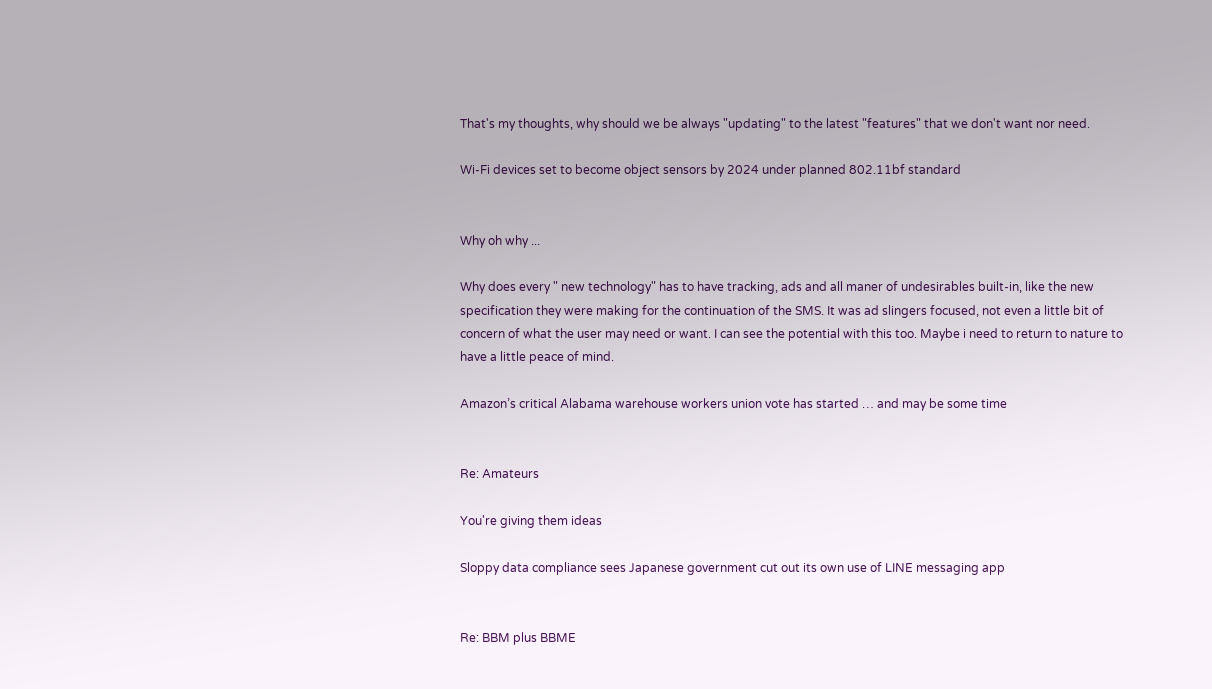That's my thoughts, why should we be always "updating" to the latest "features" that we don't want nor need.

Wi-Fi devices set to become object sensors by 2024 under planned 802.11bf standard


Why oh why ...

Why does every " new technology" has to have tracking, ads and all maner of undesirables built-in, like the new specification they were making for the continuation of the SMS. It was ad slingers focused, not even a little bit of concern of what the user may need or want. I can see the potential with this too. Maybe i need to return to nature to have a little peace of mind.

Amazon’s critical Alabama warehouse workers union vote has started … and may be some time


Re: Amateurs

You're giving them ideas

Sloppy data compliance sees Japanese government cut out its own use of LINE messaging app


Re: BBM plus BBME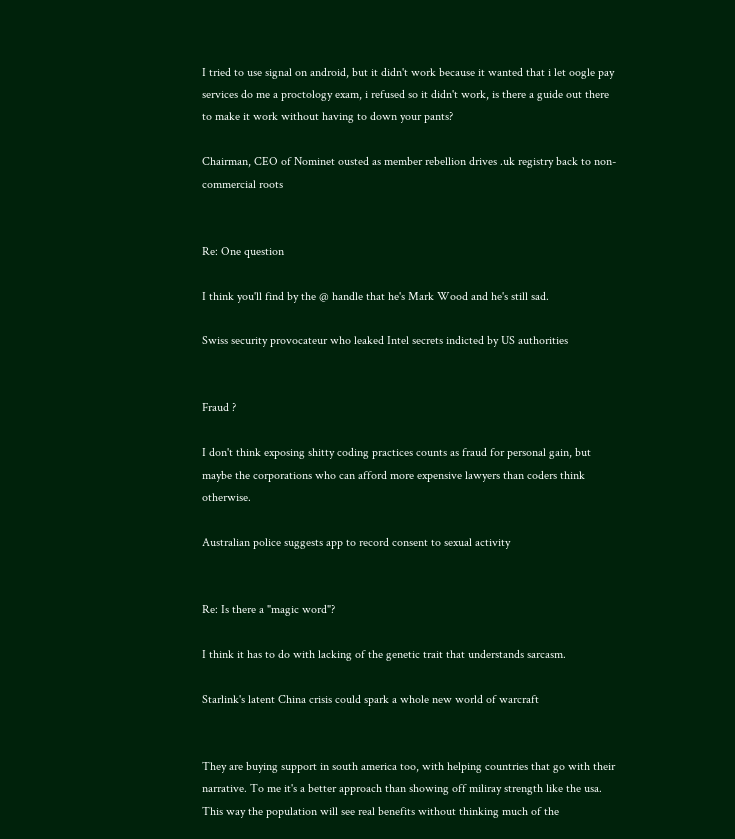I tried to use signal on android, but it didn't work because it wanted that i let oogle pay services do me a proctology exam, i refused so it didn't work, is there a guide out there to make it work without having to down your pants?

Chairman, CEO of Nominet ousted as member rebellion drives .uk registry back to non-commercial roots


Re: One question

I think you'll find by the @ handle that he's Mark Wood and he's still sad.

Swiss security provocateur who leaked Intel secrets indicted by US authorities


Fraud ?

I don't think exposing shitty coding practices counts as fraud for personal gain, but maybe the corporations who can afford more expensive lawyers than coders think otherwise.

Australian police suggests app to record consent to sexual activity


Re: Is there a "magic word"?

I think it has to do with lacking of the genetic trait that understands sarcasm.

Starlink's latent China crisis could spark a whole new world of warcraft


They are buying support in south america too, with helping countries that go with their narrative. To me it's a better approach than showing off miliray strength like the usa. This way the population will see real benefits without thinking much of the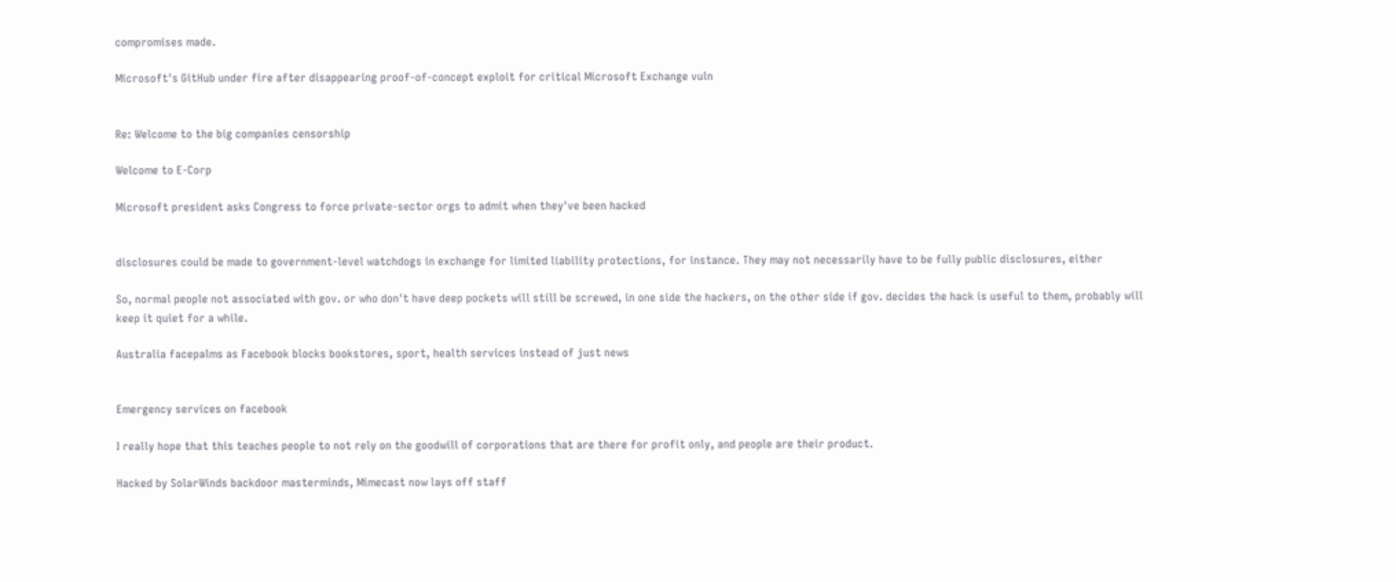compromises made.

Microsoft's GitHub under fire after disappearing proof-of-concept exploit for critical Microsoft Exchange vuln


Re: Welcome to the big companies censorship

Welcome to E-Corp

Microsoft president asks Congress to force private-sector orgs to admit when they've been hacked


disclosures could be made to government-level watchdogs in exchange for limited liability protections, for instance. They may not necessarily have to be fully public disclosures, either

So, normal people not associated with gov. or who don't have deep pockets will still be screwed, in one side the hackers, on the other side if gov. decides the hack is useful to them, probably will keep it quiet for a while.

Australia facepalms as Facebook blocks bookstores, sport, health services instead of just news


Emergency services on facebook

I really hope that this teaches people to not rely on the goodwill of corporations that are there for profit only, and people are their product.

Hacked by SolarWinds backdoor masterminds, Mimecast now lays off staff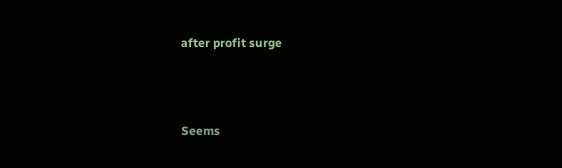after profit surge



Seems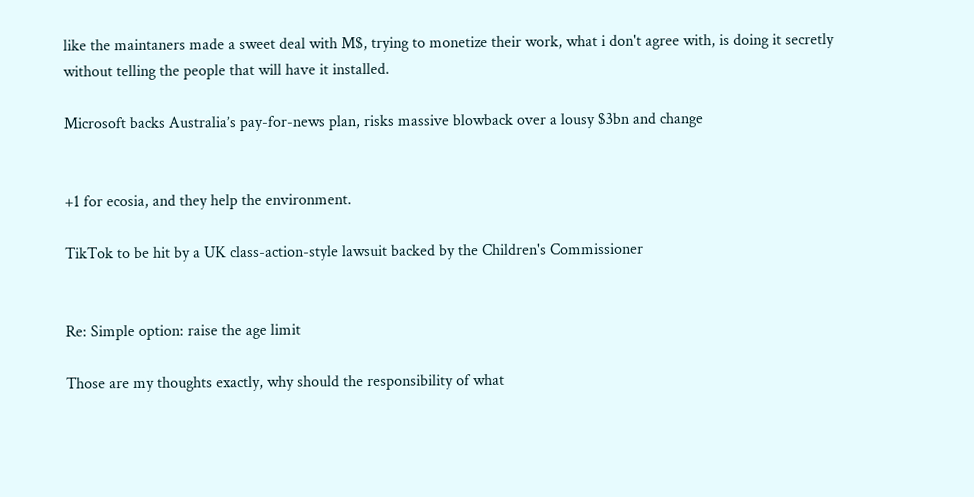like the maintaners made a sweet deal with M$, trying to monetize their work, what i don't agree with, is doing it secretly without telling the people that will have it installed.

Microsoft backs Australia’s pay-for-news plan, risks massive blowback over a lousy $3bn and change


+1 for ecosia, and they help the environment.

TikTok to be hit by a UK class-action-style lawsuit backed by the Children's Commissioner


Re: Simple option: raise the age limit

Those are my thoughts exactly, why should the responsibility of what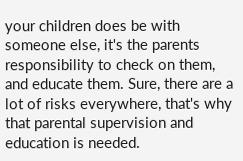your children does be with someone else, it's the parents responsibility to check on them, and educate them. Sure, there are a lot of risks everywhere, that's why that parental supervision and education is needed.